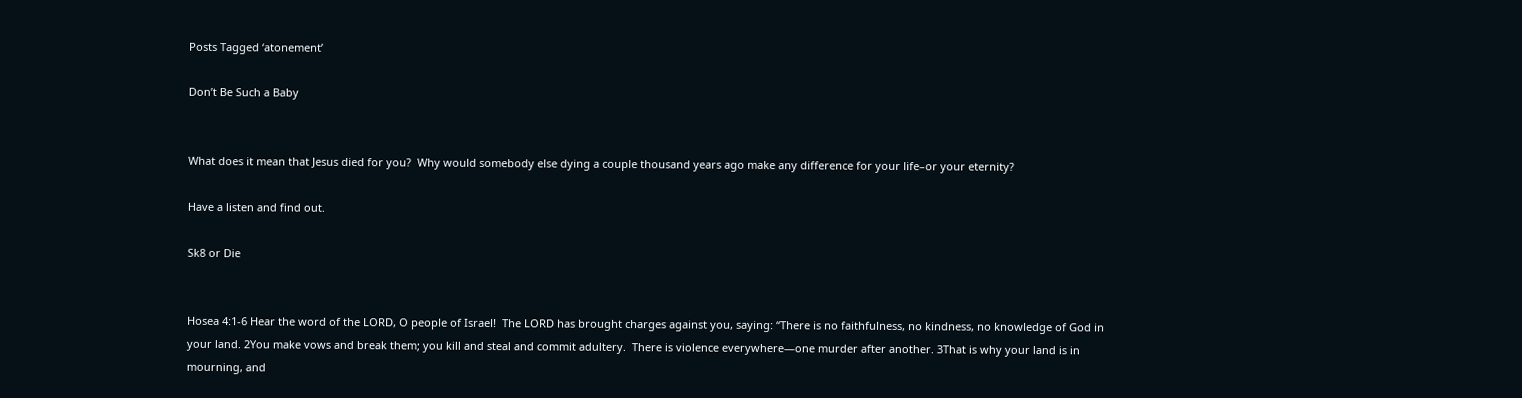Posts Tagged ‘atonement’

Don’t Be Such a Baby


What does it mean that Jesus died for you?  Why would somebody else dying a couple thousand years ago make any difference for your life–or your eternity?

Have a listen and find out.

Sk8 or Die


Hosea 4:1-6 Hear the word of the LORD, O people of Israel!  The LORD has brought charges against you, saying: “There is no faithfulness, no kindness, no knowledge of God in your land. 2You make vows and break them; you kill and steal and commit adultery.  There is violence everywhere—one murder after another. 3That is why your land is in mourning, and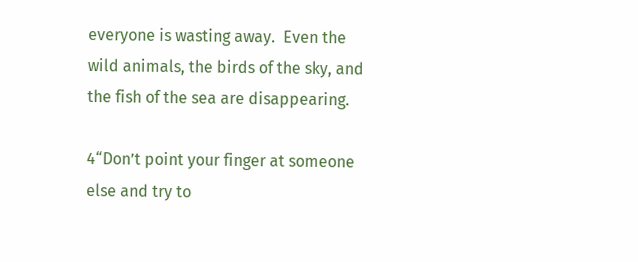everyone is wasting away.  Even the wild animals, the birds of the sky, and the fish of the sea are disappearing.

4“Don’t point your finger at someone else and try to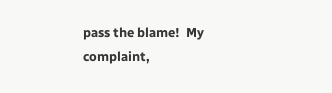pass the blame!  My complaint,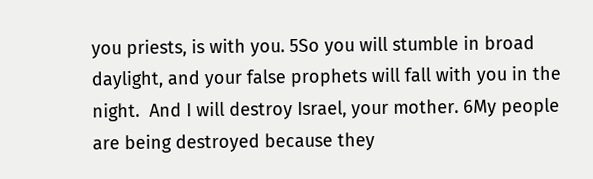you priests, is with you. 5So you will stumble in broad daylight, and your false prophets will fall with you in the night.  And I will destroy Israel, your mother. 6My people are being destroyed because they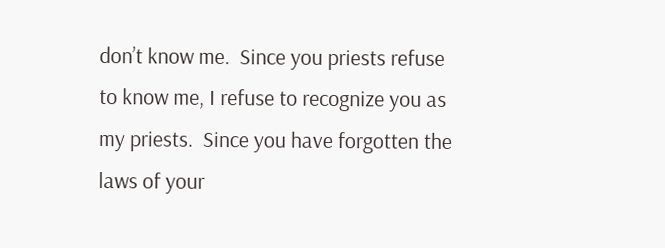don’t know me.  Since you priests refuse to know me, I refuse to recognize you as my priests.  Since you have forgotten the laws of your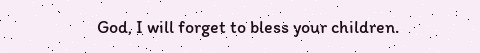God, I will forget to bless your children.